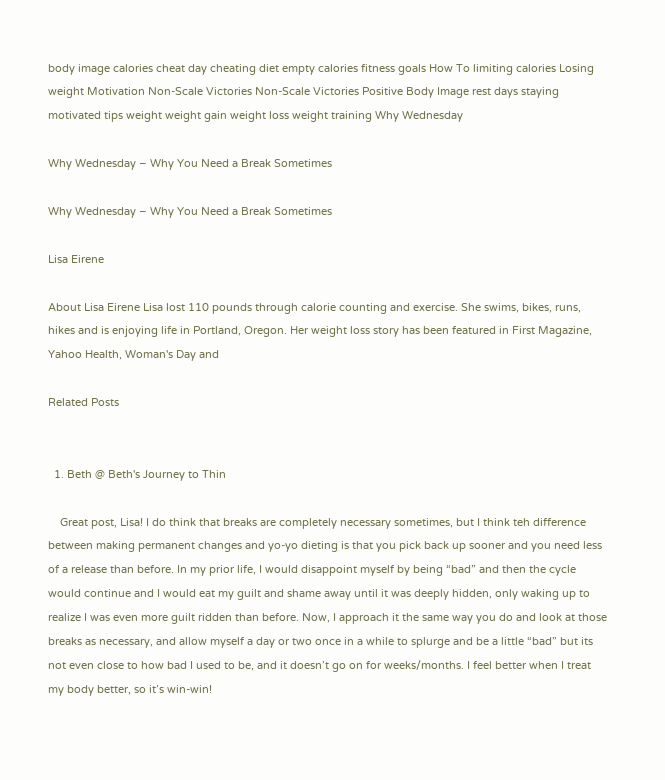body image calories cheat day cheating diet empty calories fitness goals How To limiting calories Losing weight Motivation Non-Scale Victories Non-Scale Victories Positive Body Image rest days staying motivated tips weight weight gain weight loss weight training Why Wednesday

Why Wednesday – Why You Need a Break Sometimes

Why Wednesday – Why You Need a Break Sometimes

Lisa Eirene

About Lisa Eirene Lisa lost 110 pounds through calorie counting and exercise. She swims, bikes, runs, hikes and is enjoying life in Portland, Oregon. Her weight loss story has been featured in First Magazine, Yahoo Health, Woman's Day and

Related Posts


  1. Beth @ Beth's Journey to Thin

    Great post, Lisa! I do think that breaks are completely necessary sometimes, but I think teh difference between making permanent changes and yo-yo dieting is that you pick back up sooner and you need less of a release than before. In my prior life, I would disappoint myself by being “bad” and then the cycle would continue and I would eat my guilt and shame away until it was deeply hidden, only waking up to realize I was even more guilt ridden than before. Now, I approach it the same way you do and look at those breaks as necessary, and allow myself a day or two once in a while to splurge and be a little “bad” but its not even close to how bad I used to be, and it doesn’t go on for weeks/months. I feel better when I treat my body better, so it’s win-win!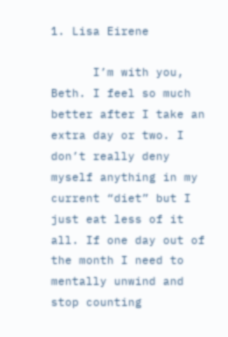1. Lisa Eirene

      I’m with you, Beth. I feel so much better after I take an extra day or two. I don’t really deny myself anything in my current “diet” but I just eat less of it all. If one day out of the month I need to mentally unwind and stop counting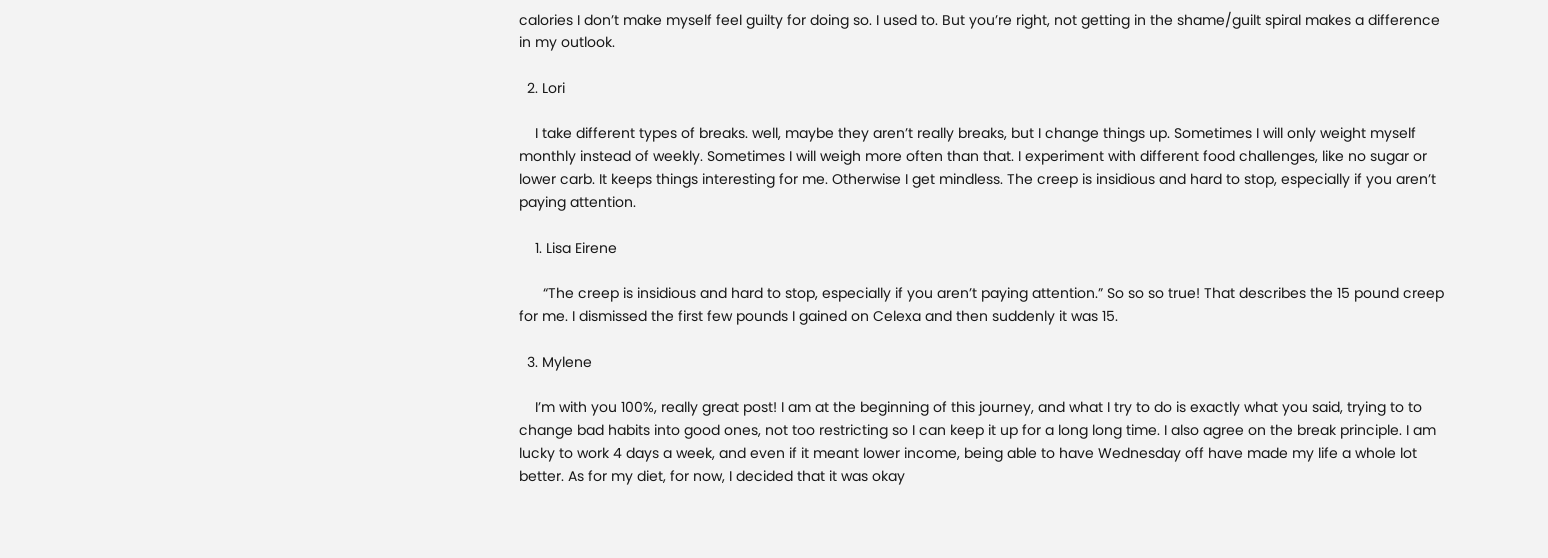calories I don’t make myself feel guilty for doing so. I used to. But you’re right, not getting in the shame/guilt spiral makes a difference in my outlook.

  2. Lori

    I take different types of breaks. well, maybe they aren’t really breaks, but I change things up. Sometimes I will only weight myself monthly instead of weekly. Sometimes I will weigh more often than that. I experiment with different food challenges, like no sugar or lower carb. It keeps things interesting for me. Otherwise I get mindless. The creep is insidious and hard to stop, especially if you aren’t paying attention.

    1. Lisa Eirene

      “The creep is insidious and hard to stop, especially if you aren’t paying attention.” So so so true! That describes the 15 pound creep for me. I dismissed the first few pounds I gained on Celexa and then suddenly it was 15.

  3. Mylene

    I’m with you 100%, really great post! I am at the beginning of this journey, and what I try to do is exactly what you said, trying to to change bad habits into good ones, not too restricting so I can keep it up for a long long time. I also agree on the break principle. I am lucky to work 4 days a week, and even if it meant lower income, being able to have Wednesday off have made my life a whole lot better. As for my diet, for now, I decided that it was okay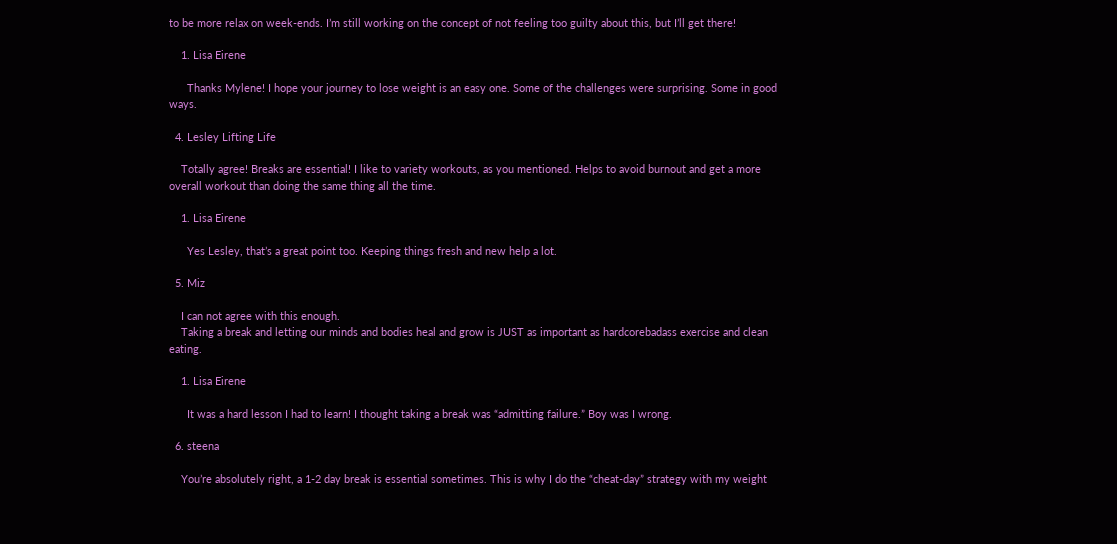to be more relax on week-ends. I’m still working on the concept of not feeling too guilty about this, but I’ll get there!

    1. Lisa Eirene

      Thanks Mylene! I hope your journey to lose weight is an easy one. Some of the challenges were surprising. Some in good ways.

  4. Lesley Lifting Life

    Totally agree! Breaks are essential! I like to variety workouts, as you mentioned. Helps to avoid burnout and get a more overall workout than doing the same thing all the time.

    1. Lisa Eirene

      Yes Lesley, that’s a great point too. Keeping things fresh and new help a lot.

  5. Miz

    I can not agree with this enough.
    Taking a break and letting our minds and bodies heal and grow is JUST as important as hardcorebadass exercise and clean eating.

    1. Lisa Eirene

      It was a hard lesson I had to learn! I thought taking a break was “admitting failure.” Boy was I wrong.

  6. steena

    You’re absolutely right, a 1-2 day break is essential sometimes. This is why I do the “cheat-day” strategy with my weight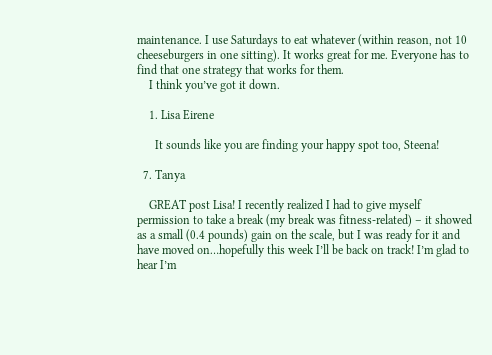maintenance. I use Saturdays to eat whatever (within reason, not 10 cheeseburgers in one sitting). It works great for me. Everyone has to find that one strategy that works for them.
    I think you’ve got it down.

    1. Lisa Eirene

      It sounds like you are finding your happy spot too, Steena!

  7. Tanya

    GREAT post Lisa! I recently realized I had to give myself permission to take a break (my break was fitness-related) – it showed as a small (0.4 pounds) gain on the scale, but I was ready for it and have moved on…hopefully this week I’ll be back on track! I’m glad to hear I’m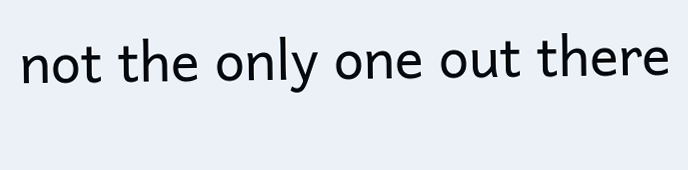not the only one out there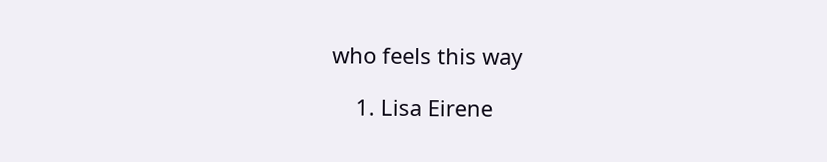who feels this way

    1. Lisa Eirene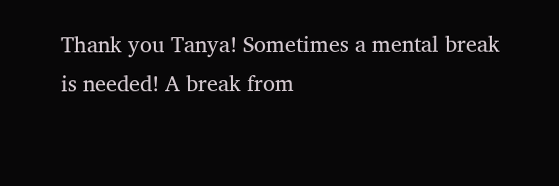Thank you Tanya! Sometimes a mental break is needed! A break from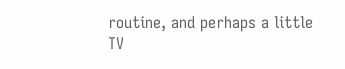routine, and perhaps a little TV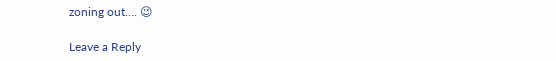zoning out…. 😉

Leave a Reply